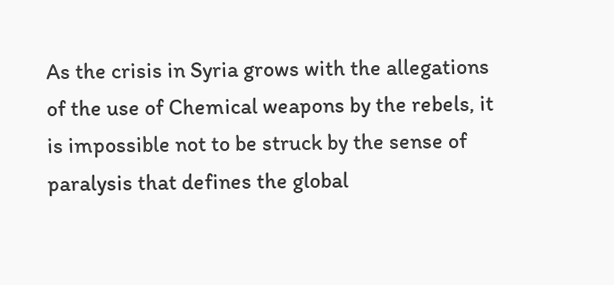As the crisis in Syria grows with the allegations of the use of Chemical weapons by the rebels, it is impossible not to be struck by the sense of paralysis that defines the global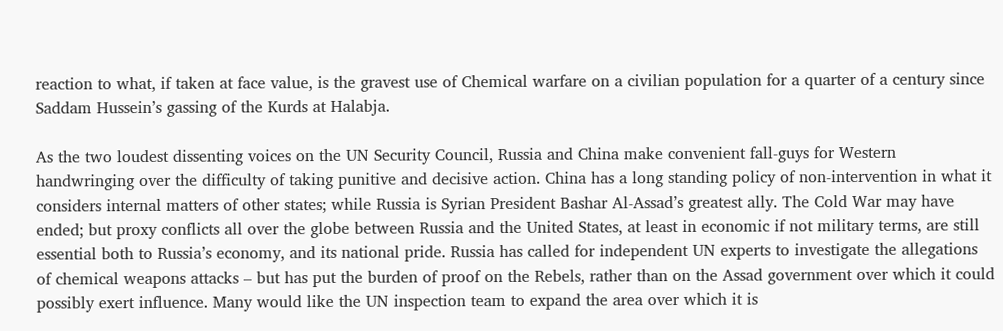reaction to what, if taken at face value, is the gravest use of Chemical warfare on a civilian population for a quarter of a century since Saddam Hussein’s gassing of the Kurds at Halabja.

As the two loudest dissenting voices on the UN Security Council, Russia and China make convenient fall-guys for Western handwringing over the difficulty of taking punitive and decisive action. China has a long standing policy of non-intervention in what it considers internal matters of other states; while Russia is Syrian President Bashar Al-Assad’s greatest ally. The Cold War may have ended; but proxy conflicts all over the globe between Russia and the United States, at least in economic if not military terms, are still essential both to Russia’s economy, and its national pride. Russia has called for independent UN experts to investigate the allegations of chemical weapons attacks – but has put the burden of proof on the Rebels, rather than on the Assad government over which it could possibly exert influence. Many would like the UN inspection team to expand the area over which it is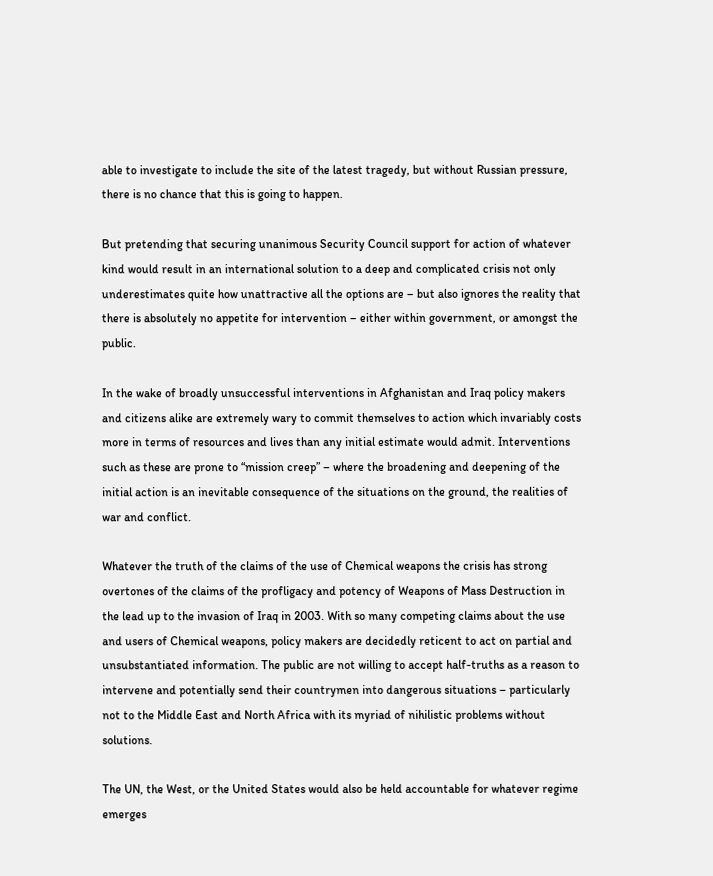able to investigate to include the site of the latest tragedy, but without Russian pressure, there is no chance that this is going to happen.

But pretending that securing unanimous Security Council support for action of whatever kind would result in an international solution to a deep and complicated crisis not only underestimates quite how unattractive all the options are – but also ignores the reality that there is absolutely no appetite for intervention – either within government, or amongst the public.

In the wake of broadly unsuccessful interventions in Afghanistan and Iraq policy makers and citizens alike are extremely wary to commit themselves to action which invariably costs more in terms of resources and lives than any initial estimate would admit. Interventions such as these are prone to “mission creep” – where the broadening and deepening of the initial action is an inevitable consequence of the situations on the ground, the realities of war and conflict.

Whatever the truth of the claims of the use of Chemical weapons the crisis has strong overtones of the claims of the profligacy and potency of Weapons of Mass Destruction in the lead up to the invasion of Iraq in 2003. With so many competing claims about the use and users of Chemical weapons, policy makers are decidedly reticent to act on partial and unsubstantiated information. The public are not willing to accept half-truths as a reason to intervene and potentially send their countrymen into dangerous situations – particularly not to the Middle East and North Africa with its myriad of nihilistic problems without solutions.

The UN, the West, or the United States would also be held accountable for whatever regime emerges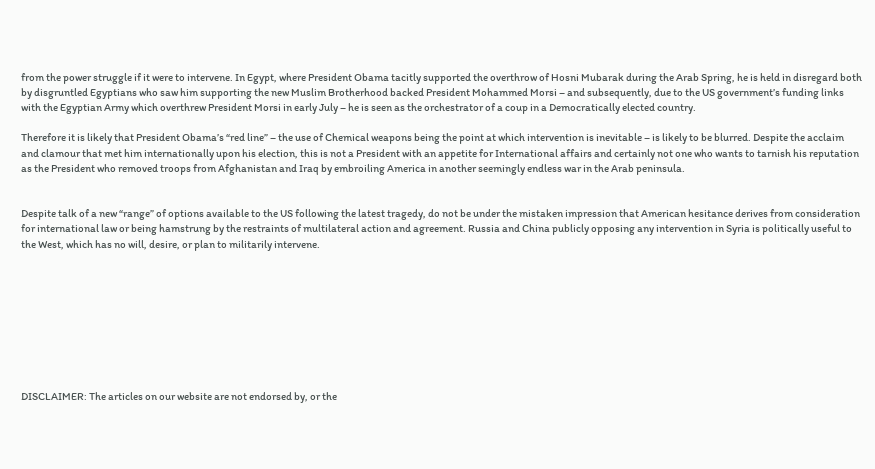from the power struggle if it were to intervene. In Egypt, where President Obama tacitly supported the overthrow of Hosni Mubarak during the Arab Spring, he is held in disregard both by disgruntled Egyptians who saw him supporting the new Muslim Brotherhood backed President Mohammed Morsi – and subsequently, due to the US government’s funding links with the Egyptian Army which overthrew President Morsi in early July – he is seen as the orchestrator of a coup in a Democratically elected country.

Therefore it is likely that President Obama’s “red line” – the use of Chemical weapons being the point at which intervention is inevitable – is likely to be blurred. Despite the acclaim and clamour that met him internationally upon his election, this is not a President with an appetite for International affairs and certainly not one who wants to tarnish his reputation as the President who removed troops from Afghanistan and Iraq by embroiling America in another seemingly endless war in the Arab peninsula.


Despite talk of a new “range” of options available to the US following the latest tragedy, do not be under the mistaken impression that American hesitance derives from consideration for international law or being hamstrung by the restraints of multilateral action and agreement. Russia and China publicly opposing any intervention in Syria is politically useful to the West, which has no will, desire, or plan to militarily intervene.









DISCLAIMER: The articles on our website are not endorsed by, or the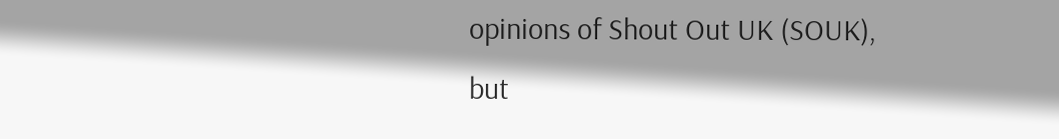opinions of Shout Out UK (SOUK), but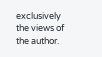exclusively the views of the author.